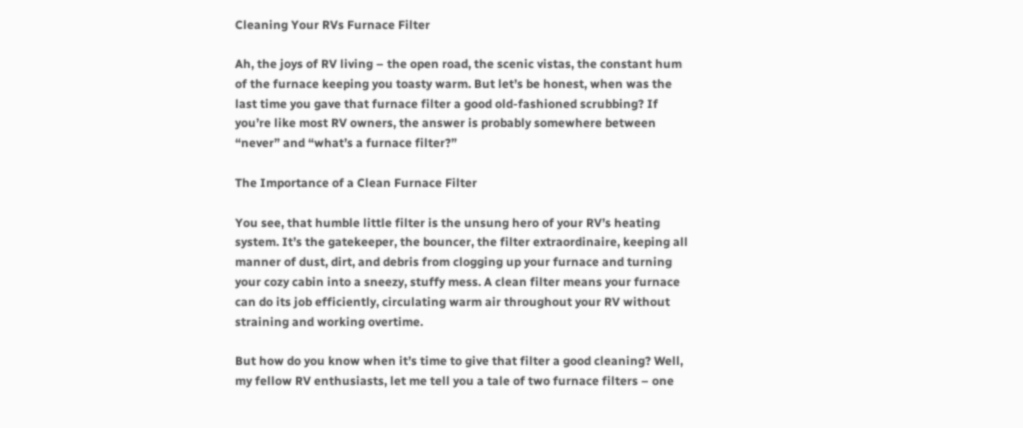Cleaning Your RVs Furnace Filter

Ah, the joys of RV living – the open road, the scenic vistas, the constant hum of the furnace keeping you toasty warm. But let’s be honest, when was the last time you gave that furnace filter a good old-fashioned scrubbing? If you’re like most RV owners, the answer is probably somewhere between “never” and “what’s a furnace filter?”

The Importance of a Clean Furnace Filter

You see, that humble little filter is the unsung hero of your RV’s heating system. It’s the gatekeeper, the bouncer, the filter extraordinaire, keeping all manner of dust, dirt, and debris from clogging up your furnace and turning your cozy cabin into a sneezy, stuffy mess. A clean filter means your furnace can do its job efficiently, circulating warm air throughout your RV without straining and working overtime.

But how do you know when it’s time to give that filter a good cleaning? Well, my fellow RV enthusiasts, let me tell you a tale of two furnace filters – one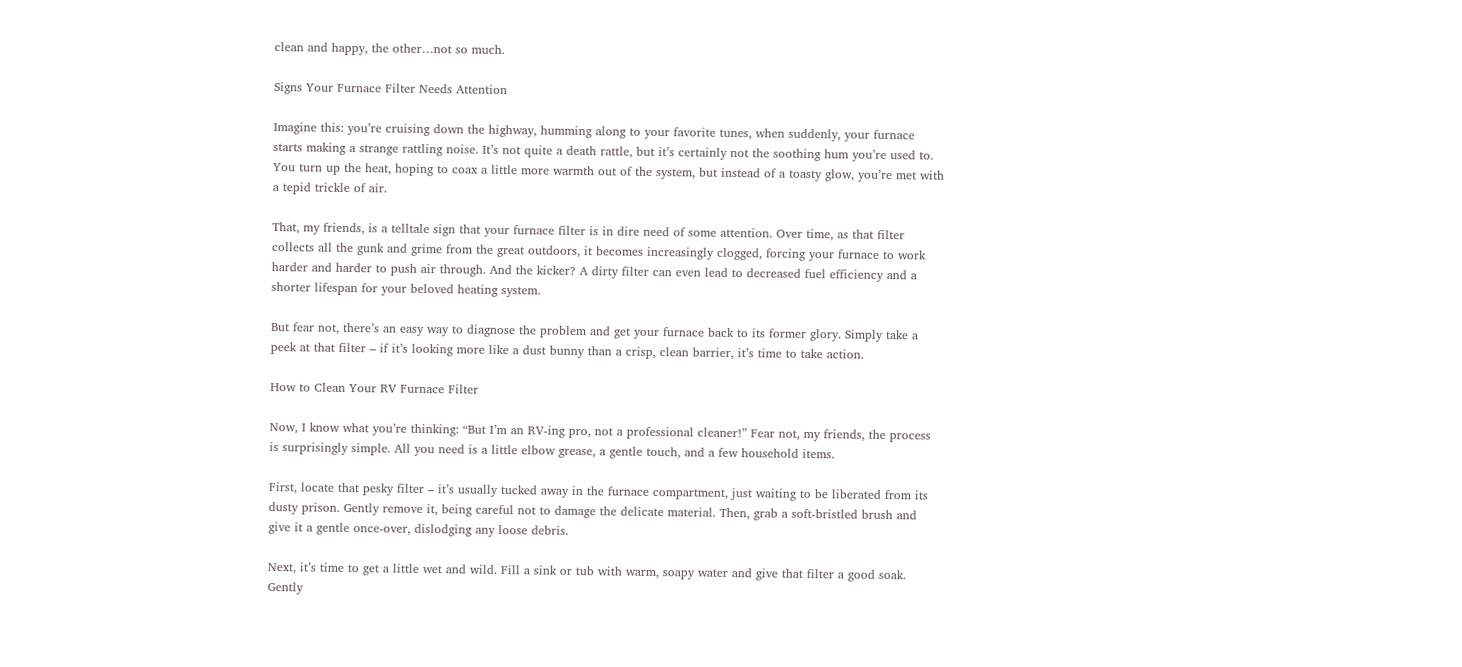clean and happy, the other…not so much.

Signs Your Furnace Filter Needs Attention

Imagine this: you’re cruising down the highway, humming along to your favorite tunes, when suddenly, your furnace starts making a strange rattling noise. It’s not quite a death rattle, but it’s certainly not the soothing hum you’re used to. You turn up the heat, hoping to coax a little more warmth out of the system, but instead of a toasty glow, you’re met with a tepid trickle of air.

That, my friends, is a telltale sign that your furnace filter is in dire need of some attention. Over time, as that filter collects all the gunk and grime from the great outdoors, it becomes increasingly clogged, forcing your furnace to work harder and harder to push air through. And the kicker? A dirty filter can even lead to decreased fuel efficiency and a shorter lifespan for your beloved heating system.

But fear not, there’s an easy way to diagnose the problem and get your furnace back to its former glory. Simply take a peek at that filter – if it’s looking more like a dust bunny than a crisp, clean barrier, it’s time to take action.

How to Clean Your RV Furnace Filter

Now, I know what you’re thinking: “But I’m an RV-ing pro, not a professional cleaner!” Fear not, my friends, the process is surprisingly simple. All you need is a little elbow grease, a gentle touch, and a few household items.

First, locate that pesky filter – it’s usually tucked away in the furnace compartment, just waiting to be liberated from its dusty prison. Gently remove it, being careful not to damage the delicate material. Then, grab a soft-bristled brush and give it a gentle once-over, dislodging any loose debris.

Next, it’s time to get a little wet and wild. Fill a sink or tub with warm, soapy water and give that filter a good soak. Gently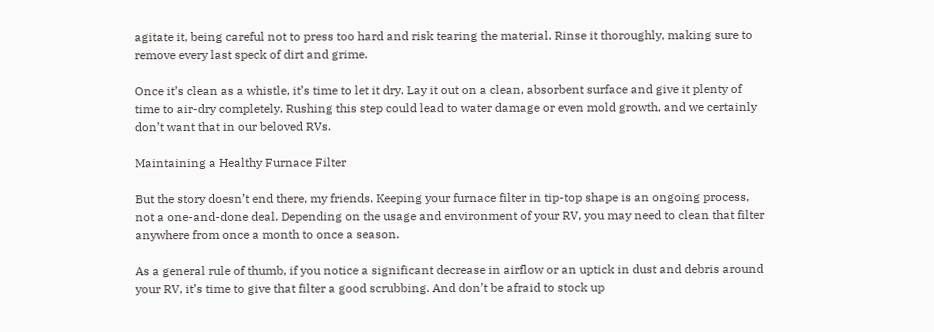agitate it, being careful not to press too hard and risk tearing the material. Rinse it thoroughly, making sure to remove every last speck of dirt and grime.

Once it’s clean as a whistle, it’s time to let it dry. Lay it out on a clean, absorbent surface and give it plenty of time to air-dry completely. Rushing this step could lead to water damage or even mold growth, and we certainly don’t want that in our beloved RVs.

Maintaining a Healthy Furnace Filter

But the story doesn’t end there, my friends. Keeping your furnace filter in tip-top shape is an ongoing process, not a one-and-done deal. Depending on the usage and environment of your RV, you may need to clean that filter anywhere from once a month to once a season.

As a general rule of thumb, if you notice a significant decrease in airflow or an uptick in dust and debris around your RV, it’s time to give that filter a good scrubbing. And don’t be afraid to stock up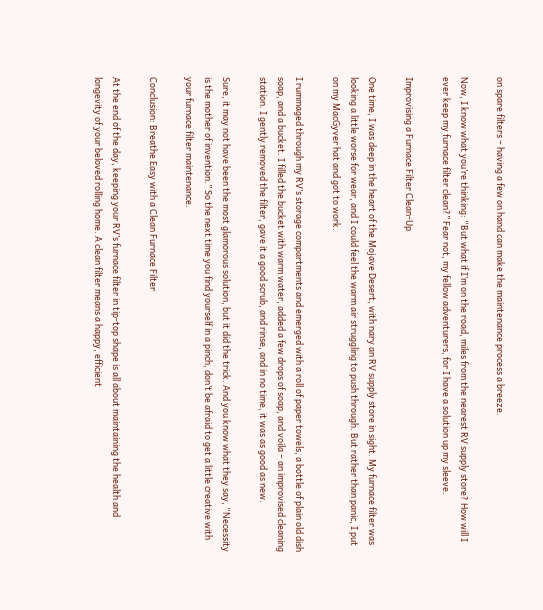on spare filters – having a few on hand can make the maintenance process a breeze.

Now, I know what you’re thinking: “But what if I’m on the road, miles from the nearest RV supply store? How will I ever keep my furnace filter clean?” Fear not, my fellow adventurers, for I have a solution up my sleeve.

Improvising a Furnace Filter Clean-Up

One time, I was deep in the heart of the Mojave Desert, with nary an RV supply store in sight. My furnace filter was looking a little worse for wear, and I could feel the warm air struggling to push through. But rather than panic, I put on my MacGyver hat and got to work.

I rummaged through my RV’s storage compartments and emerged with a roll of paper towels, a bottle of plain old dish soap, and a bucket. I filled the bucket with warm water, added a few drops of soap, and voila – an improvised cleaning station. I gently removed the filter, gave it a good scrub, and rinse, and in no time, it was as good as new.

Sure, it may not have been the most glamorous solution, but it did the trick. And you know what they say, “Necessity is the mother of invention.” So the next time you find yourself in a pinch, don’t be afraid to get a little creative with your furnace filter maintenance.

Conclusion: Breathe Easy with a Clean Furnace Filter

At the end of the day, keeping your RV’s furnace filter in tip-top shape is all about maintaining the health and longevity of your beloved rolling home. A clean filter means a happy, efficient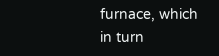furnace, which in turn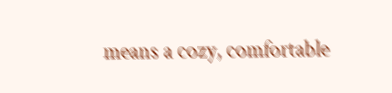means a cozy, comfortable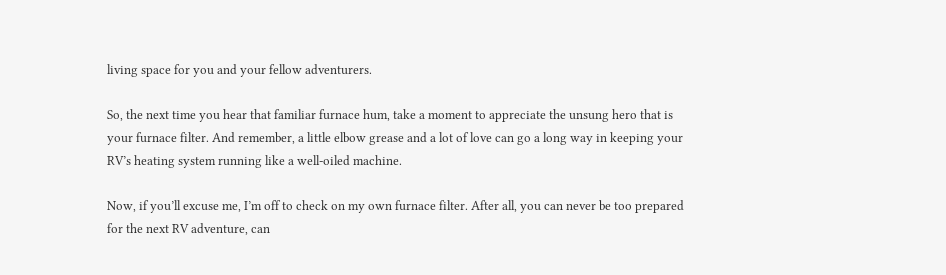living space for you and your fellow adventurers.

So, the next time you hear that familiar furnace hum, take a moment to appreciate the unsung hero that is your furnace filter. And remember, a little elbow grease and a lot of love can go a long way in keeping your RV’s heating system running like a well-oiled machine.

Now, if you’ll excuse me, I’m off to check on my own furnace filter. After all, you can never be too prepared for the next RV adventure, can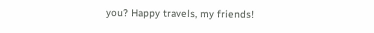you? Happy travels, my friends!